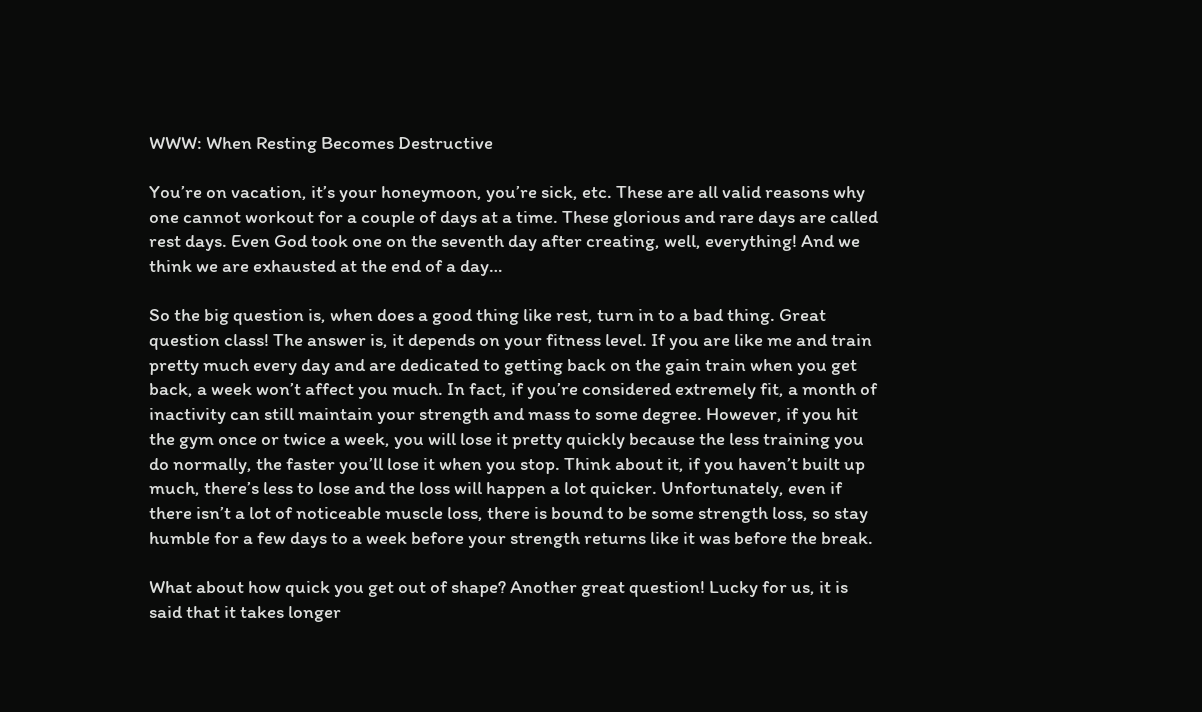WWW: When Resting Becomes Destructive

You’re on vacation, it’s your honeymoon, you’re sick, etc. These are all valid reasons why one cannot workout for a couple of days at a time. These glorious and rare days are called rest days. Even God took one on the seventh day after creating, well, everything! And we think we are exhausted at the end of a day…

So the big question is, when does a good thing like rest, turn in to a bad thing. Great question class! The answer is, it depends on your fitness level. If you are like me and train pretty much every day and are dedicated to getting back on the gain train when you get back, a week won’t affect you much. In fact, if you’re considered extremely fit, a month of inactivity can still maintain your strength and mass to some degree. However, if you hit the gym once or twice a week, you will lose it pretty quickly because the less training you do normally, the faster you’ll lose it when you stop. Think about it, if you haven’t built up much, there’s less to lose and the loss will happen a lot quicker. Unfortunately, even if there isn’t a lot of noticeable muscle loss, there is bound to be some strength loss, so stay humble for a few days to a week before your strength returns like it was before the break.

What about how quick you get out of shape? Another great question! Lucky for us, it is said that it takes longer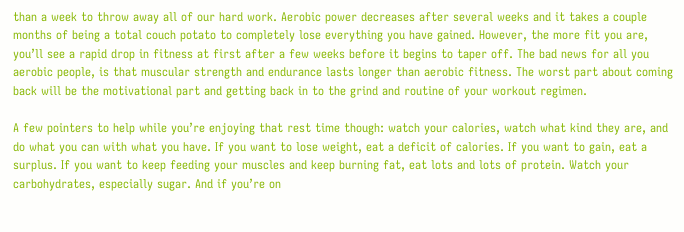than a week to throw away all of our hard work. Aerobic power decreases after several weeks and it takes a couple months of being a total couch potato to completely lose everything you have gained. However, the more fit you are, you’ll see a rapid drop in fitness at first after a few weeks before it begins to taper off. The bad news for all you aerobic people, is that muscular strength and endurance lasts longer than aerobic fitness. The worst part about coming back will be the motivational part and getting back in to the grind and routine of your workout regimen.

A few pointers to help while you’re enjoying that rest time though: watch your calories, watch what kind they are, and do what you can with what you have. If you want to lose weight, eat a deficit of calories. If you want to gain, eat a surplus. If you want to keep feeding your muscles and keep burning fat, eat lots and lots of protein. Watch your carbohydrates, especially sugar. And if you’re on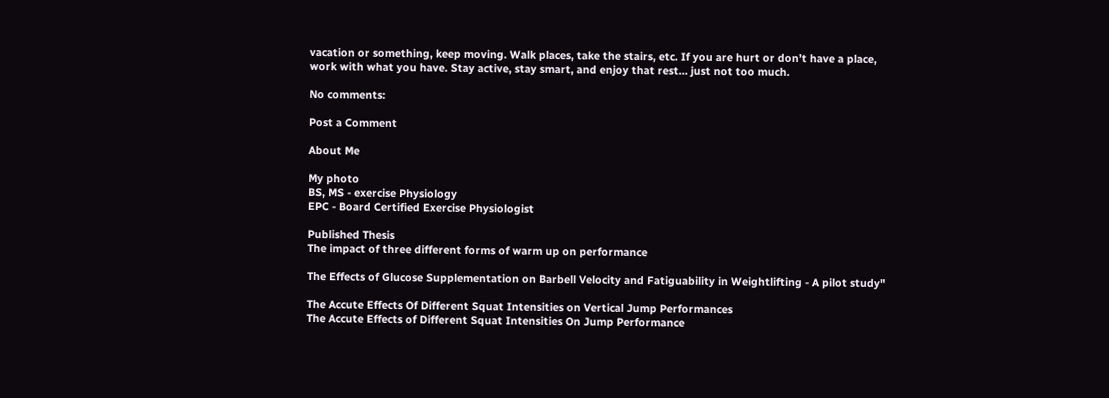vacation or something, keep moving. Walk places, take the stairs, etc. If you are hurt or don’t have a place, work with what you have. Stay active, stay smart, and enjoy that rest… just not too much.

No comments:

Post a Comment

About Me

My photo
BS, MS - exercise Physiology
EPC - Board Certified Exercise Physiologist

Published Thesis
The impact of three different forms of warm up on performance

The Effects of Glucose Supplementation on Barbell Velocity and Fatiguability in Weightlifting - A pilot study"

The Accute Effects Of Different Squat Intensities on Vertical Jump Performances
The Accute Effects of Different Squat Intensities On Jump Performance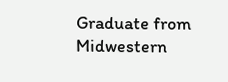Graduate from Midwestern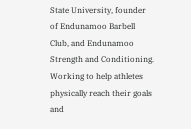State University, founder of Endunamoo Barbell Club, and Endunamoo Strength and Conditioning. Working to help athletes physically reach their goals and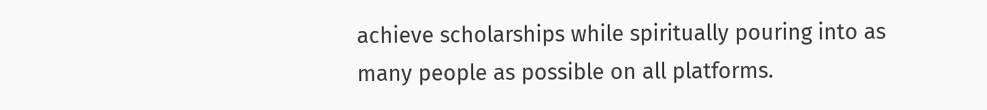achieve scholarships while spiritually pouring into as many people as possible on all platforms.